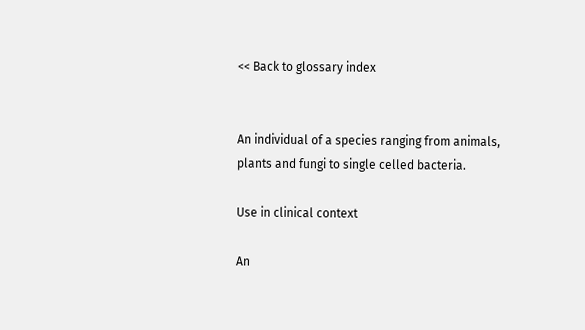<< Back to glossary index


An individual of a species ranging from animals, plants and fungi to single celled bacteria.

Use in clinical context

An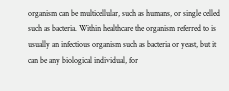organism can be multicellular, such as humans, or single celled such as bacteria. Within healthcare the organism referred to is usually an infectious organism such as bacteria or yeast, but it can be any biological individual, for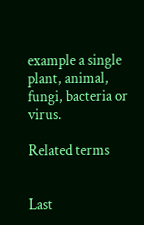example a single plant, animal, fungi, bacteria or virus.

Related terms


Last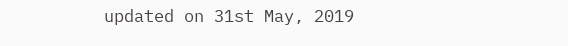updated on 31st May, 2019